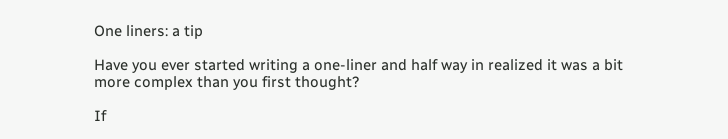One liners: a tip

Have you ever started writing a one-liner and half way in realized it was a bit more complex than you first thought?

If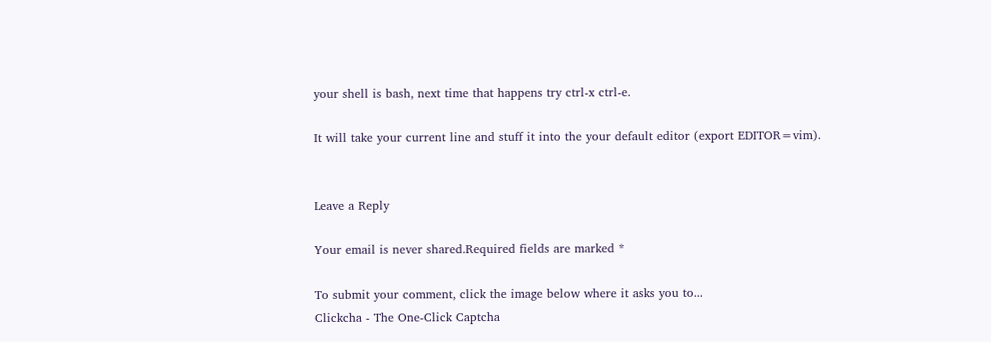your shell is bash, next time that happens try ctrl-x ctrl-e.

It will take your current line and stuff it into the your default editor (export EDITOR=vim).


Leave a Reply

Your email is never shared.Required fields are marked *

To submit your comment, click the image below where it asks you to...
Clickcha - The One-Click Captcha